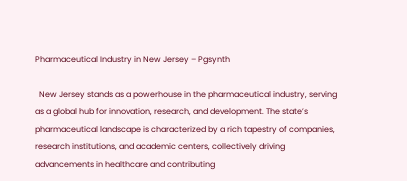Pharmaceutical Industry in New Jersey – Pgsynth

  New Jersey stands as a powerhouse in the pharmaceutical industry, serving as a global hub for innovation, research, and development. The state’s pharmaceutical landscape is characterized by a rich tapestry of companies, research institutions, and academic centers, collectively driving advancements in healthcare and contributing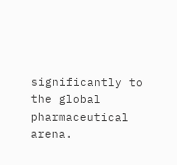significantly to the global pharmaceutical arena.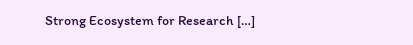Strong Ecosystem for Research […]